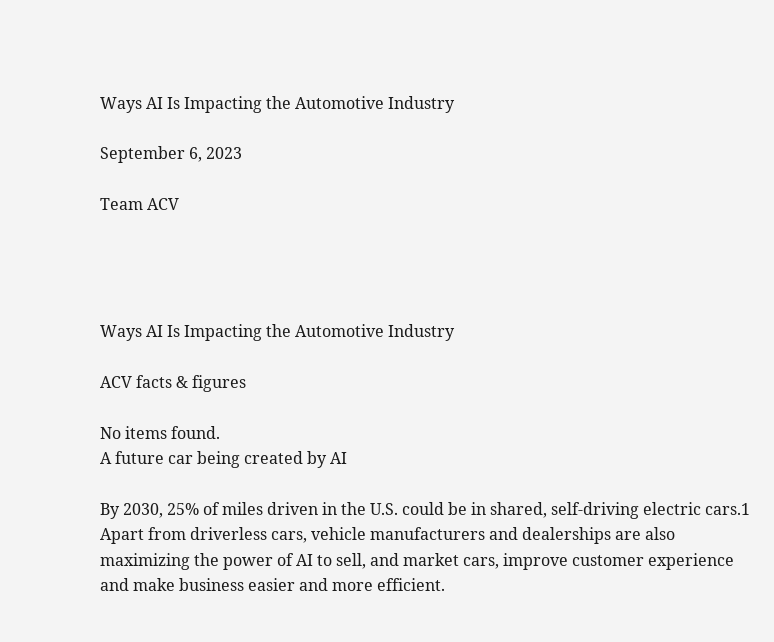Ways AI Is Impacting the Automotive Industry

September 6, 2023

Team ACV




Ways AI Is Impacting the Automotive Industry

ACV facts & figures

No items found.
A future car being created by AI

By 2030, 25% of miles driven in the U.S. could be in shared, self-driving electric cars.1 Apart from driverless cars, vehicle manufacturers and dealerships are also maximizing the power of AI to sell, and market cars, improve customer experience and make business easier and more efficient.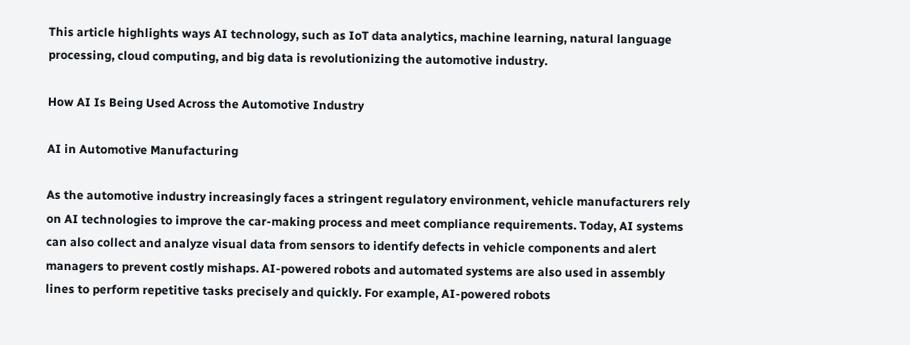This article highlights ways AI technology, such as IoT data analytics, machine learning, natural language processing, cloud computing, and big data is revolutionizing the automotive industry.

How AI Is Being Used Across the Automotive Industry

AI in Automotive Manufacturing

As the automotive industry increasingly faces a stringent regulatory environment, vehicle manufacturers rely on AI technologies to improve the car-making process and meet compliance requirements. Today, AI systems can also collect and analyze visual data from sensors to identify defects in vehicle components and alert managers to prevent costly mishaps. AI-powered robots and automated systems are also used in assembly lines to perform repetitive tasks precisely and quickly. For example, AI-powered robots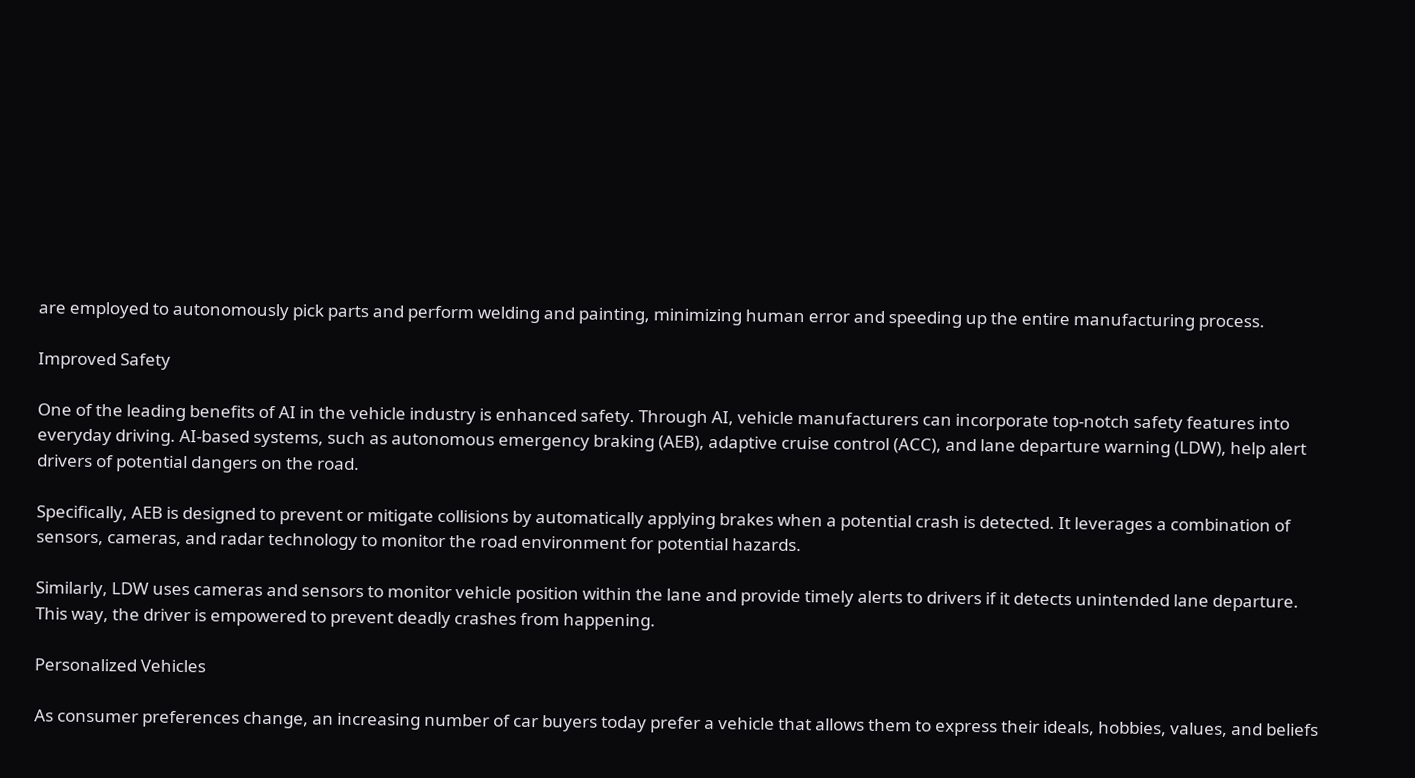are employed to autonomously pick parts and perform welding and painting, minimizing human error and speeding up the entire manufacturing process.

Improved Safety

One of the leading benefits of AI in the vehicle industry is enhanced safety. Through AI, vehicle manufacturers can incorporate top-notch safety features into everyday driving. AI-based systems, such as autonomous emergency braking (AEB), adaptive cruise control (ACC), and lane departure warning (LDW), help alert drivers of potential dangers on the road.

Specifically, AEB is designed to prevent or mitigate collisions by automatically applying brakes when a potential crash is detected. It leverages a combination of sensors, cameras, and radar technology to monitor the road environment for potential hazards.

Similarly, LDW uses cameras and sensors to monitor vehicle position within the lane and provide timely alerts to drivers if it detects unintended lane departure. This way, the driver is empowered to prevent deadly crashes from happening.

Personalized Vehicles

As consumer preferences change, an increasing number of car buyers today prefer a vehicle that allows them to express their ideals, hobbies, values, and beliefs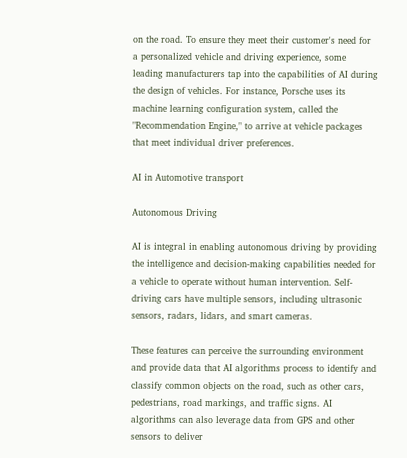on the road. To ensure they meet their customer's need for a personalized vehicle and driving experience, some leading manufacturers tap into the capabilities of AI during the design of vehicles. For instance, Porsche uses its machine learning configuration system, called the "Recommendation Engine," to arrive at vehicle packages that meet individual driver preferences.

AI in Automotive transport

Autonomous Driving

AI is integral in enabling autonomous driving by providing the intelligence and decision-making capabilities needed for a vehicle to operate without human intervention. Self-driving cars have multiple sensors, including ultrasonic sensors, radars, lidars, and smart cameras.

These features can perceive the surrounding environment and provide data that AI algorithms process to identify and classify common objects on the road, such as other cars, pedestrians, road markings, and traffic signs. AI algorithms can also leverage data from GPS and other sensors to deliver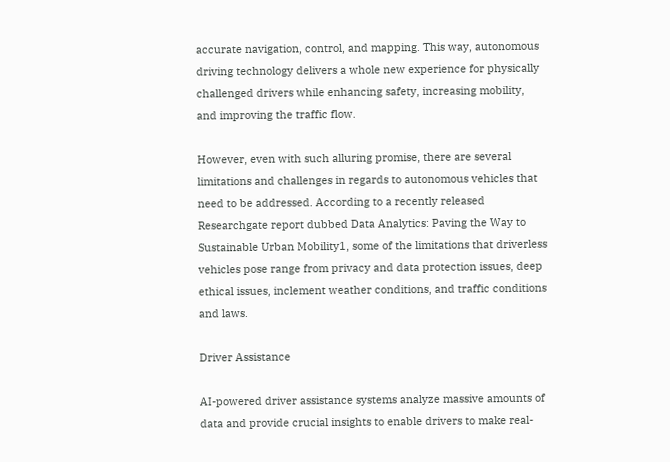accurate navigation, control, and mapping. This way, autonomous driving technology delivers a whole new experience for physically challenged drivers while enhancing safety, increasing mobility, and improving the traffic flow.

However, even with such alluring promise, there are several limitations and challenges in regards to autonomous vehicles that need to be addressed. According to a recently released Researchgate report dubbed Data Analytics: Paving the Way to Sustainable Urban Mobility1, some of the limitations that driverless vehicles pose range from privacy and data protection issues, deep ethical issues, inclement weather conditions, and traffic conditions and laws.

Driver Assistance

AI-powered driver assistance systems analyze massive amounts of data and provide crucial insights to enable drivers to make real-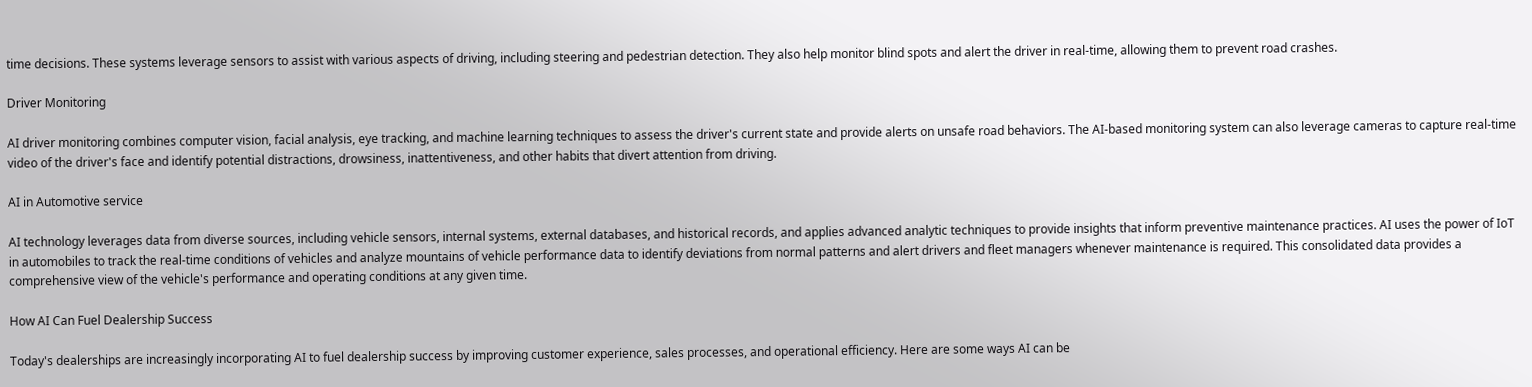time decisions. These systems leverage sensors to assist with various aspects of driving, including steering and pedestrian detection. They also help monitor blind spots and alert the driver in real-time, allowing them to prevent road crashes.

Driver Monitoring

AI driver monitoring combines computer vision, facial analysis, eye tracking, and machine learning techniques to assess the driver's current state and provide alerts on unsafe road behaviors. The AI-based monitoring system can also leverage cameras to capture real-time video of the driver's face and identify potential distractions, drowsiness, inattentiveness, and other habits that divert attention from driving.

AI in Automotive service

AI technology leverages data from diverse sources, including vehicle sensors, internal systems, external databases, and historical records, and applies advanced analytic techniques to provide insights that inform preventive maintenance practices. AI uses the power of IoT in automobiles to track the real-time conditions of vehicles and analyze mountains of vehicle performance data to identify deviations from normal patterns and alert drivers and fleet managers whenever maintenance is required. This consolidated data provides a comprehensive view of the vehicle's performance and operating conditions at any given time.

How AI Can Fuel Dealership Success

Today's dealerships are increasingly incorporating AI to fuel dealership success by improving customer experience, sales processes, and operational efficiency. Here are some ways AI can be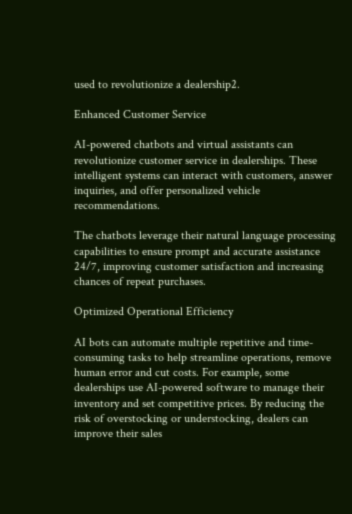used to revolutionize a dealership2.

Enhanced Customer Service

AI-powered chatbots and virtual assistants can revolutionize customer service in dealerships. These intelligent systems can interact with customers, answer inquiries, and offer personalized vehicle recommendations.

The chatbots leverage their natural language processing capabilities to ensure prompt and accurate assistance 24/7, improving customer satisfaction and increasing chances of repeat purchases.

Optimized Operational Efficiency

AI bots can automate multiple repetitive and time-consuming tasks to help streamline operations, remove human error and cut costs. For example, some dealerships use AI-powered software to manage their inventory and set competitive prices. By reducing the risk of overstocking or understocking, dealers can improve their sales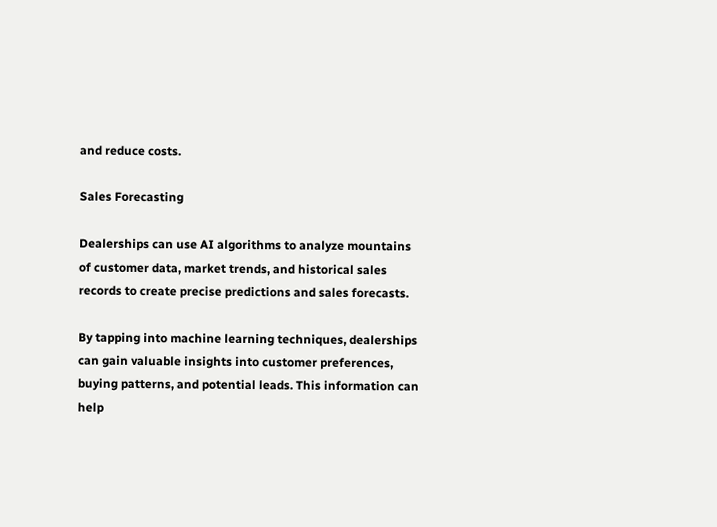and reduce costs.

Sales Forecasting

Dealerships can use AI algorithms to analyze mountains of customer data, market trends, and historical sales records to create precise predictions and sales forecasts.

By tapping into machine learning techniques, dealerships can gain valuable insights into customer preferences, buying patterns, and potential leads. This information can help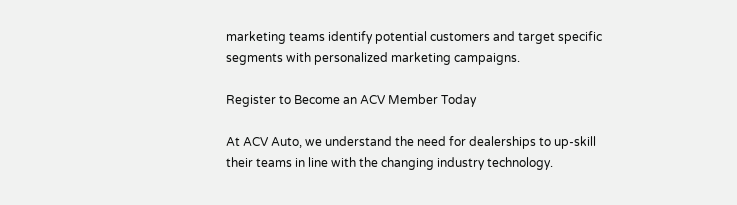marketing teams identify potential customers and target specific segments with personalized marketing campaigns.

Register to Become an ACV Member Today

At ACV Auto, we understand the need for dealerships to up-skill their teams in line with the changing industry technology.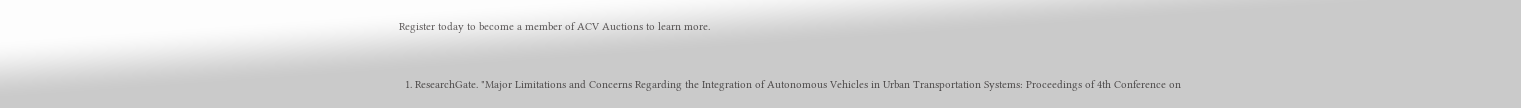Register today to become a member of ACV Auctions to learn more.


  1. ResearchGate. "Major Limitations and Concerns Regarding the Integration of Autonomous Vehicles in Urban Transportation Systems: Proceedings of 4th Conference on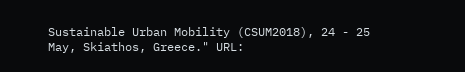Sustainable Urban Mobility (CSUM2018), 24 - 25 May, Skiathos, Greece." URL: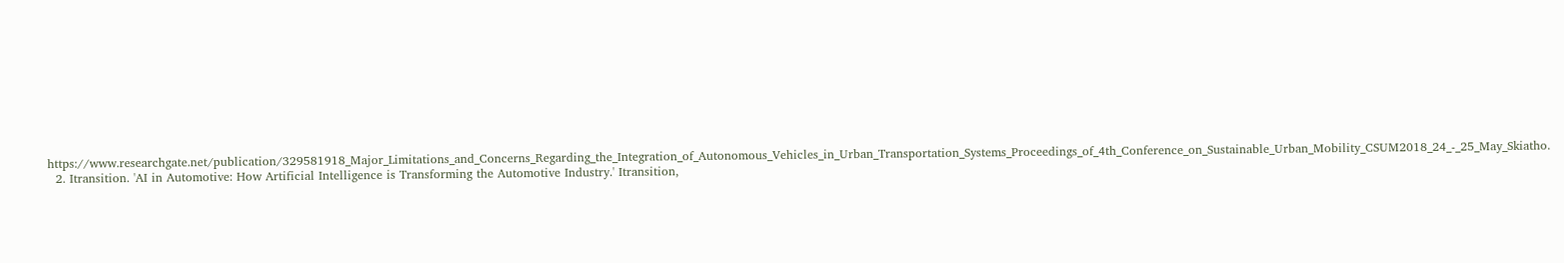https://www.researchgate.net/publication/329581918_Major_Limitations_and_Concerns_Regarding_the_Integration_of_Autonomous_Vehicles_in_Urban_Transportation_Systems_Proceedings_of_4th_Conference_on_Sustainable_Urban_Mobility_CSUM2018_24_-_25_May_Skiatho.
  2. Itransition. 'AI in Automotive: How Artificial Intelligence is Transforming the Automotive Industry.' Itransition,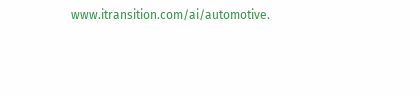www.itransition.com/ai/automotive.